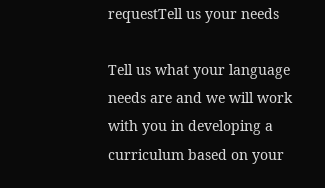requestTell us your needs

Tell us what your language needs are and we will work with you in developing a curriculum based on your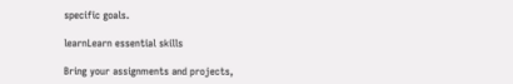specific goals.

learnLearn essential skills

Bring your assignments and projects,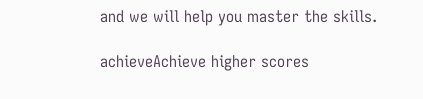and we will help you master the skills.

achieveAchieve higher scores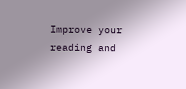Improve your reading and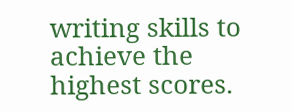writing skills to achieve the highest scores.